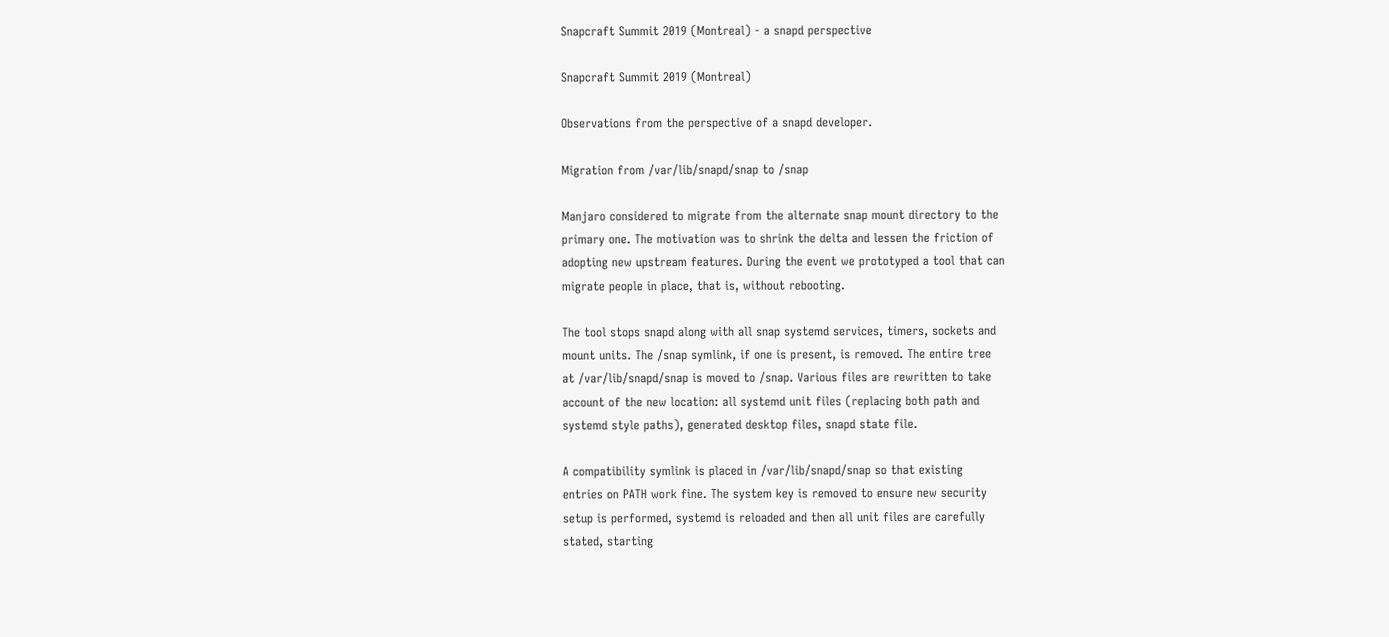Snapcraft Summit 2019 (Montreal) - a snapd perspective

Snapcraft Summit 2019 (Montreal)

Observations from the perspective of a snapd developer.

Migration from /var/lib/snapd/snap to /snap

Manjaro considered to migrate from the alternate snap mount directory to the
primary one. The motivation was to shrink the delta and lessen the friction of
adopting new upstream features. During the event we prototyped a tool that can
migrate people in place, that is, without rebooting.

The tool stops snapd along with all snap systemd services, timers, sockets and
mount units. The /snap symlink, if one is present, is removed. The entire tree
at /var/lib/snapd/snap is moved to /snap. Various files are rewritten to take
account of the new location: all systemd unit files (replacing both path and
systemd style paths), generated desktop files, snapd state file.

A compatibility symlink is placed in /var/lib/snapd/snap so that existing
entries on PATH work fine. The system key is removed to ensure new security
setup is performed, systemd is reloaded and then all unit files are carefully
stated, starting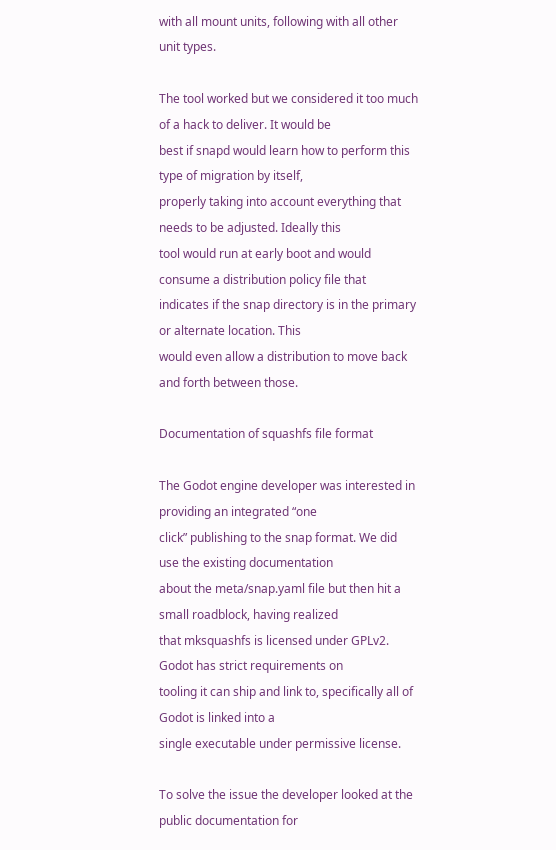with all mount units, following with all other unit types.

The tool worked but we considered it too much of a hack to deliver. It would be
best if snapd would learn how to perform this type of migration by itself,
properly taking into account everything that needs to be adjusted. Ideally this
tool would run at early boot and would consume a distribution policy file that
indicates if the snap directory is in the primary or alternate location. This
would even allow a distribution to move back and forth between those.

Documentation of squashfs file format

The Godot engine developer was interested in providing an integrated “one
click” publishing to the snap format. We did use the existing documentation
about the meta/snap.yaml file but then hit a small roadblock, having realized
that mksquashfs is licensed under GPLv2. Godot has strict requirements on
tooling it can ship and link to, specifically all of Godot is linked into a
single executable under permissive license.

To solve the issue the developer looked at the public documentation for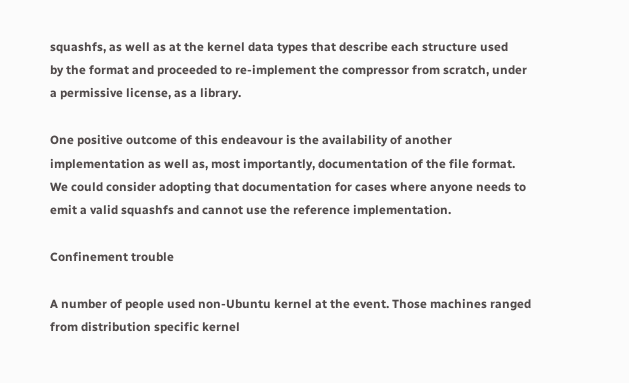squashfs, as well as at the kernel data types that describe each structure used
by the format and proceeded to re-implement the compressor from scratch, under
a permissive license, as a library.

One positive outcome of this endeavour is the availability of another
implementation as well as, most importantly, documentation of the file format.
We could consider adopting that documentation for cases where anyone needs to
emit a valid squashfs and cannot use the reference implementation.

Confinement trouble

A number of people used non-Ubuntu kernel at the event. Those machines ranged
from distribution specific kernel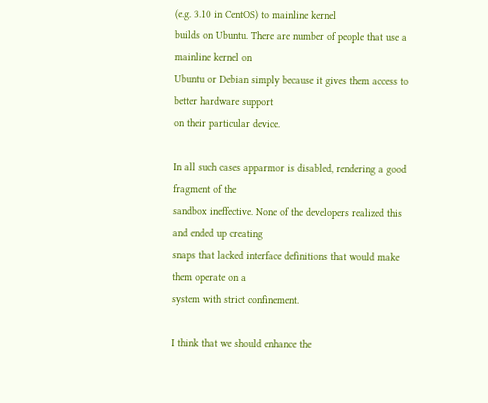(e.g. 3.10 in CentOS) to mainline kernel
builds on Ubuntu. There are number of people that use a mainline kernel on
Ubuntu or Debian simply because it gives them access to better hardware support
on their particular device.

In all such cases apparmor is disabled, rendering a good fragment of the
sandbox ineffective. None of the developers realized this and ended up creating
snaps that lacked interface definitions that would make them operate on a
system with strict confinement.

I think that we should enhance the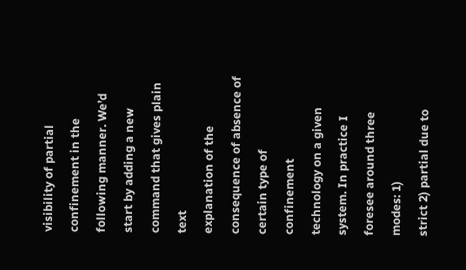visibility of partial confinement in the
following manner. We’d start by adding a new command that gives plain text
explanation of the consequence of absence of certain type of confinement
technology on a given system. In practice I foresee around three modes: 1)
strict 2) partial due to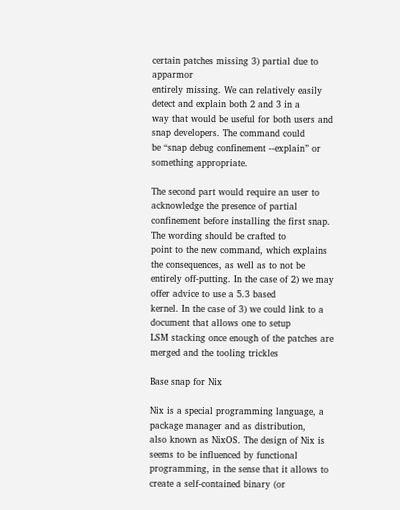certain patches missing 3) partial due to apparmor
entirely missing. We can relatively easily detect and explain both 2 and 3 in a
way that would be useful for both users and snap developers. The command could
be “snap debug confinement --explain” or something appropriate.

The second part would require an user to acknowledge the presence of partial
confinement before installing the first snap. The wording should be crafted to
point to the new command, which explains the consequences, as well as to not be
entirely off-putting. In the case of 2) we may offer advice to use a 5.3 based
kernel. In the case of 3) we could link to a document that allows one to setup
LSM stacking once enough of the patches are merged and the tooling trickles

Base snap for Nix

Nix is a special programming language, a package manager and as distribution,
also known as NixOS. The design of Nix is seems to be influenced by functional
programming, in the sense that it allows to create a self-contained binary (or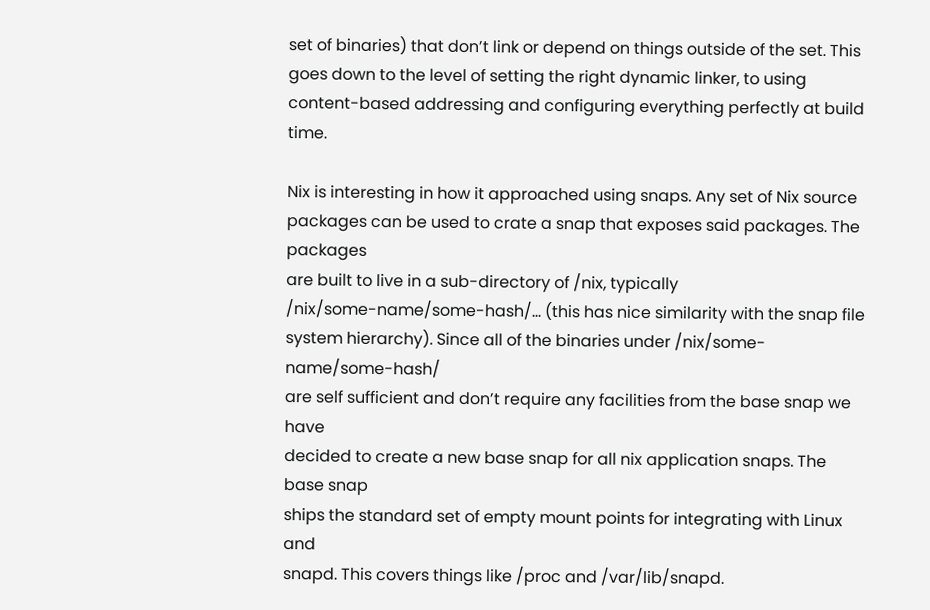set of binaries) that don’t link or depend on things outside of the set. This
goes down to the level of setting the right dynamic linker, to using
content-based addressing and configuring everything perfectly at build time.

Nix is interesting in how it approached using snaps. Any set of Nix source
packages can be used to crate a snap that exposes said packages. The packages
are built to live in a sub-directory of /nix, typically
/nix/some-name/some-hash/… (this has nice similarity with the snap file
system hierarchy). Since all of the binaries under /nix/some-name/some-hash/
are self sufficient and don’t require any facilities from the base snap we have
decided to create a new base snap for all nix application snaps. The base snap
ships the standard set of empty mount points for integrating with Linux and
snapd. This covers things like /proc and /var/lib/snapd.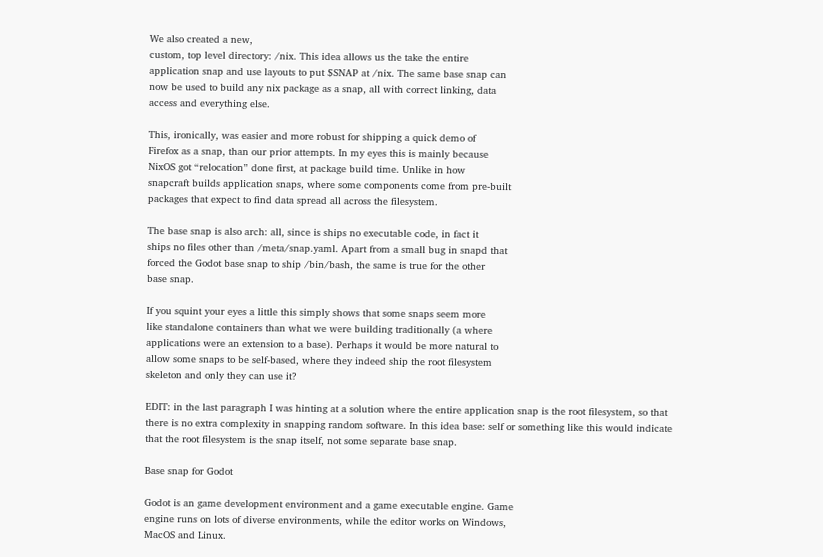We also created a new,
custom, top level directory: /nix. This idea allows us the take the entire
application snap and use layouts to put $SNAP at /nix. The same base snap can
now be used to build any nix package as a snap, all with correct linking, data
access and everything else.

This, ironically, was easier and more robust for shipping a quick demo of
Firefox as a snap, than our prior attempts. In my eyes this is mainly because
NixOS got “relocation” done first, at package build time. Unlike in how
snapcraft builds application snaps, where some components come from pre-built
packages that expect to find data spread all across the filesystem.

The base snap is also arch: all, since is ships no executable code, in fact it
ships no files other than /meta/snap.yaml. Apart from a small bug in snapd that
forced the Godot base snap to ship /bin/bash, the same is true for the other
base snap.

If you squint your eyes a little this simply shows that some snaps seem more
like standalone containers than what we were building traditionally (a where
applications were an extension to a base). Perhaps it would be more natural to
allow some snaps to be self-based, where they indeed ship the root filesystem
skeleton and only they can use it?

EDIT: in the last paragraph I was hinting at a solution where the entire application snap is the root filesystem, so that there is no extra complexity in snapping random software. In this idea base: self or something like this would indicate that the root filesystem is the snap itself, not some separate base snap.

Base snap for Godot

Godot is an game development environment and a game executable engine. Game
engine runs on lots of diverse environments, while the editor works on Windows,
MacOS and Linux.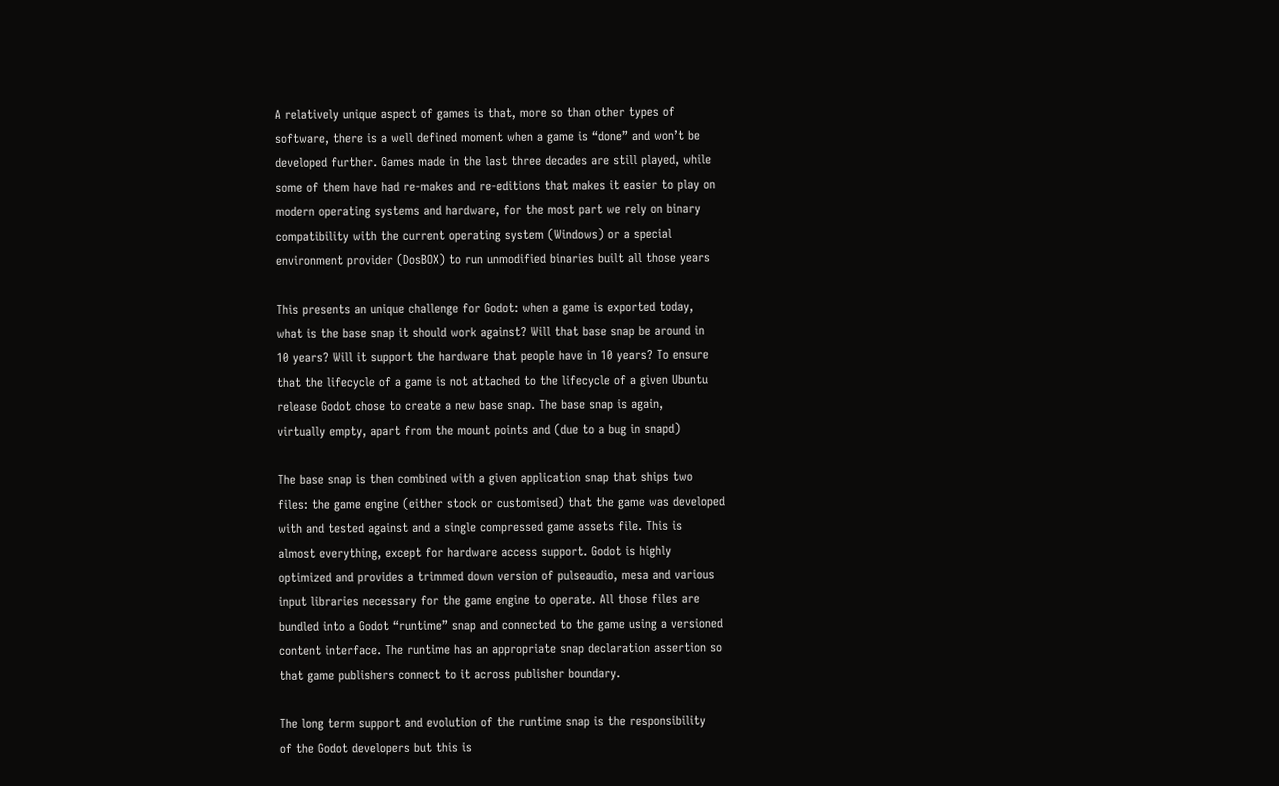A relatively unique aspect of games is that, more so than other types of
software, there is a well defined moment when a game is “done” and won’t be
developed further. Games made in the last three decades are still played, while
some of them have had re-makes and re-editions that makes it easier to play on
modern operating systems and hardware, for the most part we rely on binary
compatibility with the current operating system (Windows) or a special
environment provider (DosBOX) to run unmodified binaries built all those years

This presents an unique challenge for Godot: when a game is exported today,
what is the base snap it should work against? Will that base snap be around in
10 years? Will it support the hardware that people have in 10 years? To ensure
that the lifecycle of a game is not attached to the lifecycle of a given Ubuntu
release Godot chose to create a new base snap. The base snap is again,
virtually empty, apart from the mount points and (due to a bug in snapd)

The base snap is then combined with a given application snap that ships two
files: the game engine (either stock or customised) that the game was developed
with and tested against and a single compressed game assets file. This is
almost everything, except for hardware access support. Godot is highly
optimized and provides a trimmed down version of pulseaudio, mesa and various
input libraries necessary for the game engine to operate. All those files are
bundled into a Godot “runtime” snap and connected to the game using a versioned
content interface. The runtime has an appropriate snap declaration assertion so
that game publishers connect to it across publisher boundary.

The long term support and evolution of the runtime snap is the responsibility
of the Godot developers but this is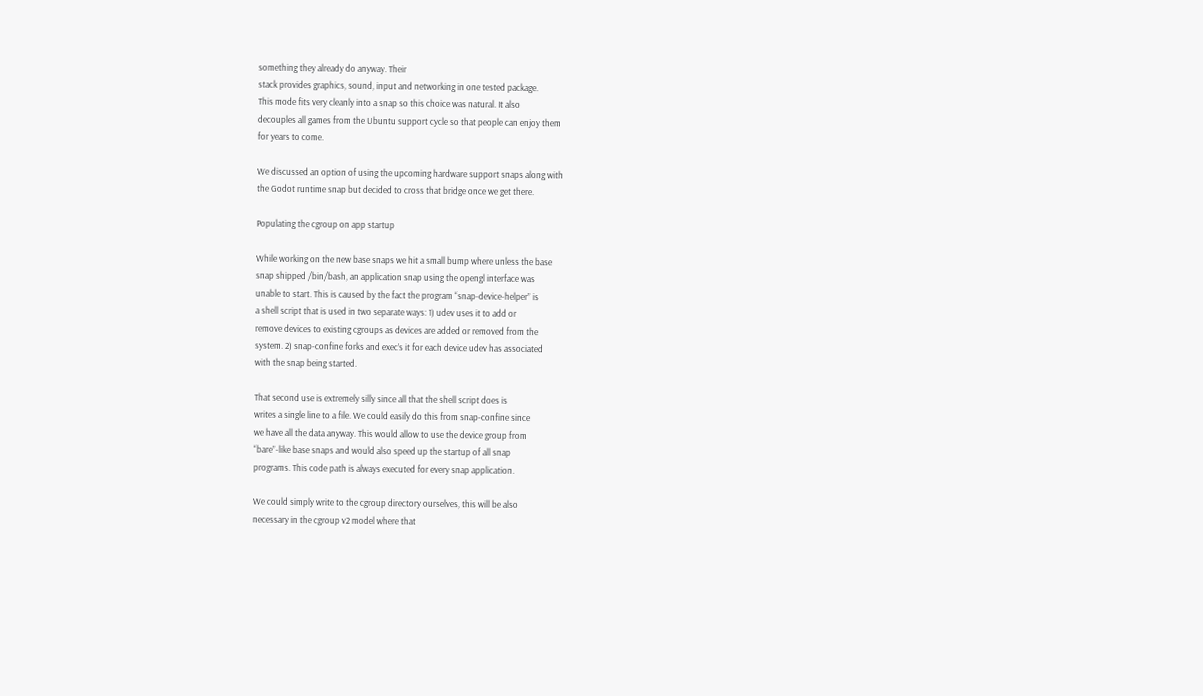something they already do anyway. Their
stack provides graphics, sound, input and networking in one tested package.
This mode fits very cleanly into a snap so this choice was natural. It also
decouples all games from the Ubuntu support cycle so that people can enjoy them
for years to come.

We discussed an option of using the upcoming hardware support snaps along with
the Godot runtime snap but decided to cross that bridge once we get there.

Populating the cgroup on app startup

While working on the new base snaps we hit a small bump where unless the base
snap shipped /bin/bash, an application snap using the opengl interface was
unable to start. This is caused by the fact the program “snap-device-helper” is
a shell script that is used in two separate ways: 1) udev uses it to add or
remove devices to existing cgroups as devices are added or removed from the
system. 2) snap-confine forks and exec’s it for each device udev has associated
with the snap being started.

That second use is extremely silly since all that the shell script does is
writes a single line to a file. We could easily do this from snap-confine since
we have all the data anyway. This would allow to use the device group from
“bare”-like base snaps and would also speed up the startup of all snap
programs. This code path is always executed for every snap application.

We could simply write to the cgroup directory ourselves, this will be also
necessary in the cgroup v2 model where that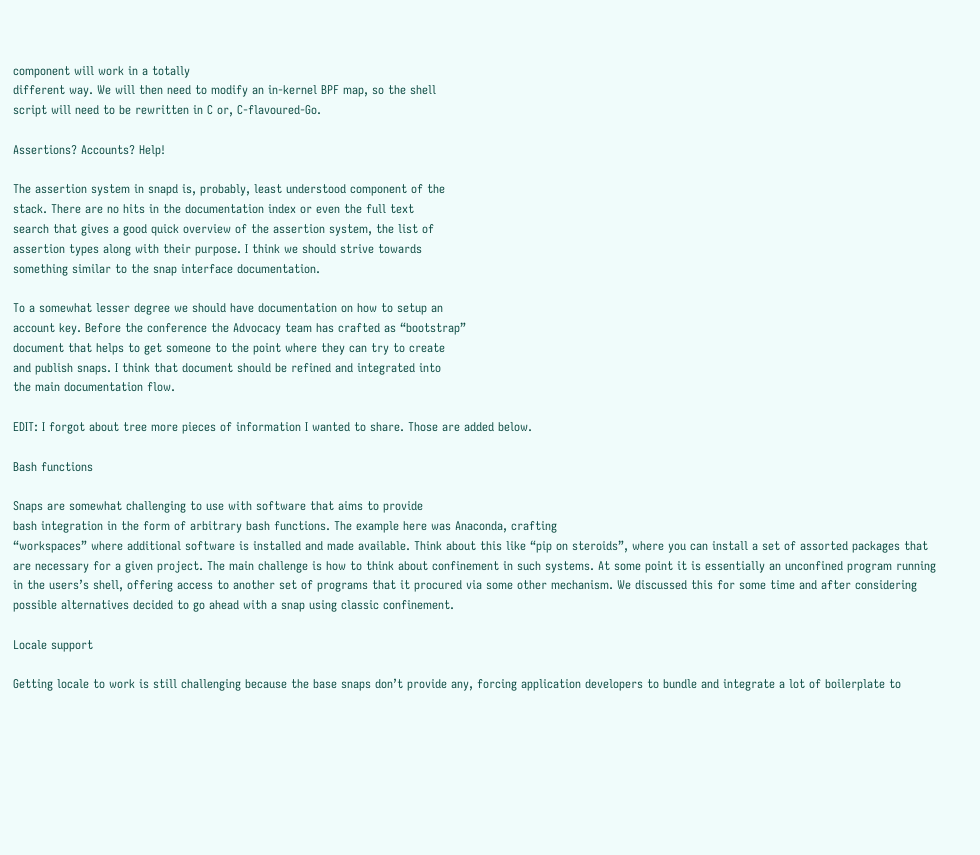component will work in a totally
different way. We will then need to modify an in-kernel BPF map, so the shell
script will need to be rewritten in C or, C-flavoured-Go.

Assertions? Accounts? Help!

The assertion system in snapd is, probably, least understood component of the
stack. There are no hits in the documentation index or even the full text
search that gives a good quick overview of the assertion system, the list of
assertion types along with their purpose. I think we should strive towards
something similar to the snap interface documentation.

To a somewhat lesser degree we should have documentation on how to setup an
account key. Before the conference the Advocacy team has crafted as “bootstrap”
document that helps to get someone to the point where they can try to create
and publish snaps. I think that document should be refined and integrated into
the main documentation flow.

EDIT: I forgot about tree more pieces of information I wanted to share. Those are added below.

Bash functions

Snaps are somewhat challenging to use with software that aims to provide
bash integration in the form of arbitrary bash functions. The example here was Anaconda, crafting
“workspaces” where additional software is installed and made available. Think about this like “pip on steroids”, where you can install a set of assorted packages that are necessary for a given project. The main challenge is how to think about confinement in such systems. At some point it is essentially an unconfined program running in the users’s shell, offering access to another set of programs that it procured via some other mechanism. We discussed this for some time and after considering possible alternatives decided to go ahead with a snap using classic confinement.

Locale support

Getting locale to work is still challenging because the base snaps don’t provide any, forcing application developers to bundle and integrate a lot of boilerplate to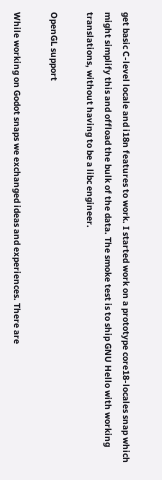get basic C-level locale and i18n features to work. I started work on a prototype core18-locales snap which might simplify this and offload the bulk of the data. The smoke test is to ship GNU Hello with working translations, without having to be a libc engineer.

OpenGL support

While working on Godot snaps we exchanged ideas and experiences. There are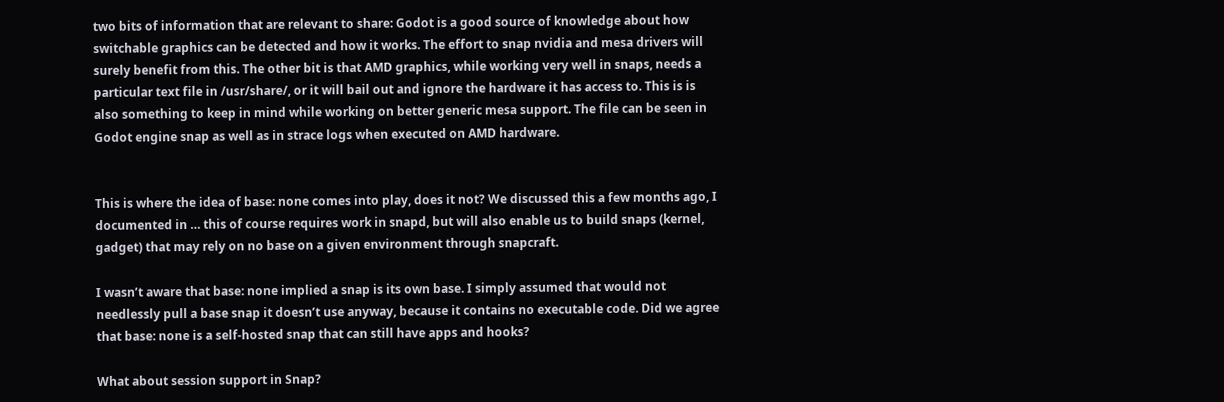two bits of information that are relevant to share: Godot is a good source of knowledge about how switchable graphics can be detected and how it works. The effort to snap nvidia and mesa drivers will surely benefit from this. The other bit is that AMD graphics, while working very well in snaps, needs a particular text file in /usr/share/, or it will bail out and ignore the hardware it has access to. This is is also something to keep in mind while working on better generic mesa support. The file can be seen in Godot engine snap as well as in strace logs when executed on AMD hardware.


This is where the idea of base: none comes into play, does it not? We discussed this a few months ago, I documented in … this of course requires work in snapd, but will also enable us to build snaps (kernel, gadget) that may rely on no base on a given environment through snapcraft.

I wasn’t aware that base: none implied a snap is its own base. I simply assumed that would not needlessly pull a base snap it doesn’t use anyway, because it contains no executable code. Did we agree that base: none is a self-hosted snap that can still have apps and hooks?

What about session support in Snap?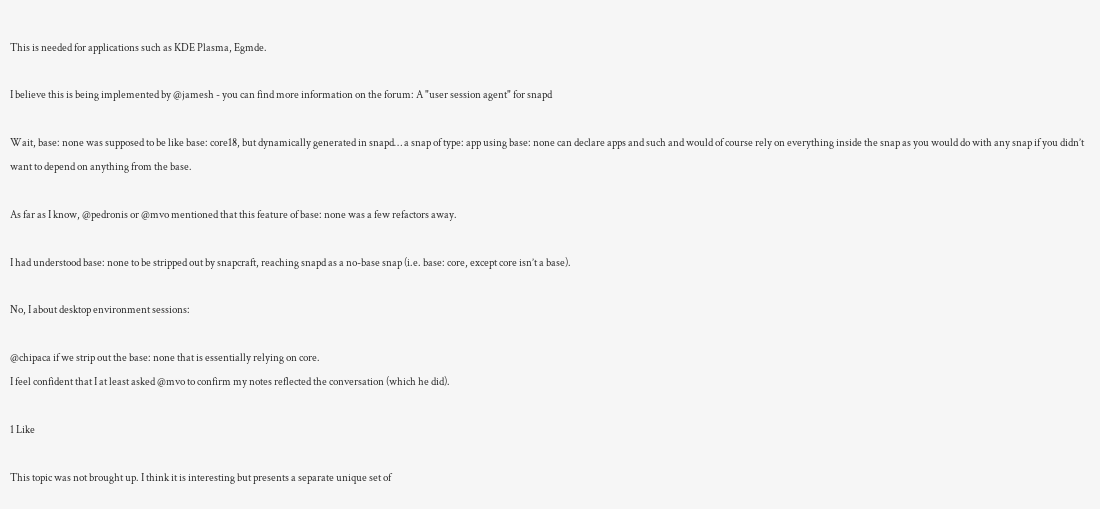This is needed for applications such as KDE Plasma, Egmde.

I believe this is being implemented by @jamesh - you can find more information on the forum: A "user session agent" for snapd

Wait, base: none was supposed to be like base: core18, but dynamically generated in snapd… a snap of type: app using base: none can declare apps and such and would of course rely on everything inside the snap as you would do with any snap if you didn’t want to depend on anything from the base.

As far as I know, @pedronis or @mvo mentioned that this feature of base: none was a few refactors away.

I had understood base: none to be stripped out by snapcraft, reaching snapd as a no-base snap (i.e. base: core, except core isn’t a base).

No, I about desktop environment sessions:

@chipaca if we strip out the base: none that is essentially relying on core.
I feel confident that I at least asked @mvo to confirm my notes reflected the conversation (which he did).

1 Like

This topic was not brought up. I think it is interesting but presents a separate unique set of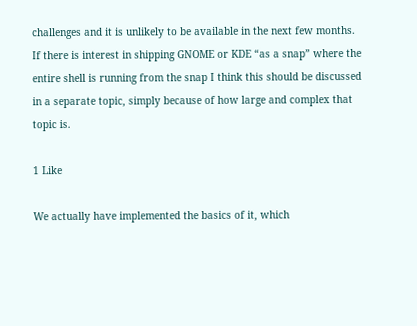challenges and it is unlikely to be available in the next few months. If there is interest in shipping GNOME or KDE “as a snap” where the entire shell is running from the snap I think this should be discussed in a separate topic, simply because of how large and complex that topic is.

1 Like

We actually have implemented the basics of it, which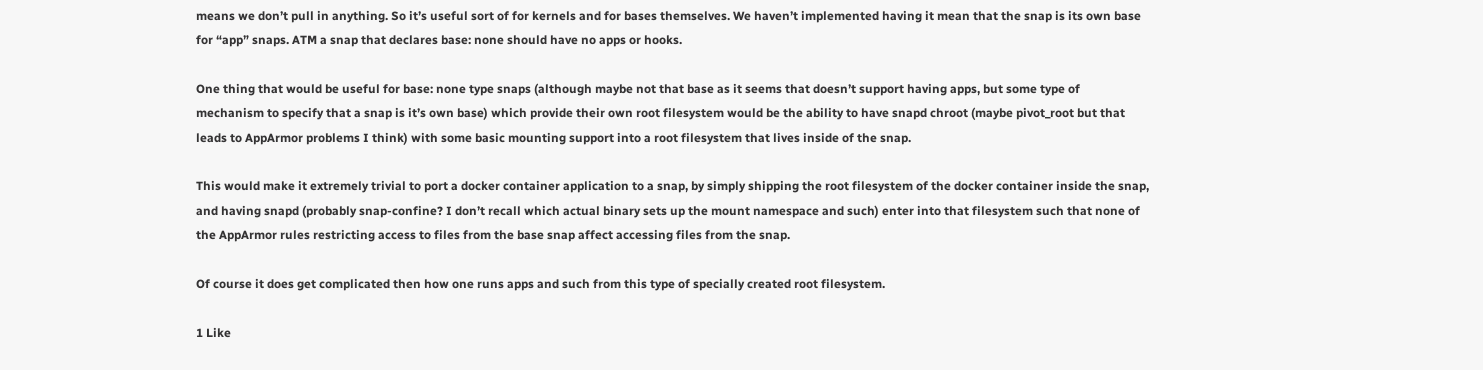means we don’t pull in anything. So it’s useful sort of for kernels and for bases themselves. We haven’t implemented having it mean that the snap is its own base for “app” snaps. ATM a snap that declares base: none should have no apps or hooks.

One thing that would be useful for base: none type snaps (although maybe not that base as it seems that doesn’t support having apps, but some type of mechanism to specify that a snap is it’s own base) which provide their own root filesystem would be the ability to have snapd chroot (maybe pivot_root but that leads to AppArmor problems I think) with some basic mounting support into a root filesystem that lives inside of the snap.

This would make it extremely trivial to port a docker container application to a snap, by simply shipping the root filesystem of the docker container inside the snap, and having snapd (probably snap-confine? I don’t recall which actual binary sets up the mount namespace and such) enter into that filesystem such that none of the AppArmor rules restricting access to files from the base snap affect accessing files from the snap.

Of course it does get complicated then how one runs apps and such from this type of specially created root filesystem.

1 Like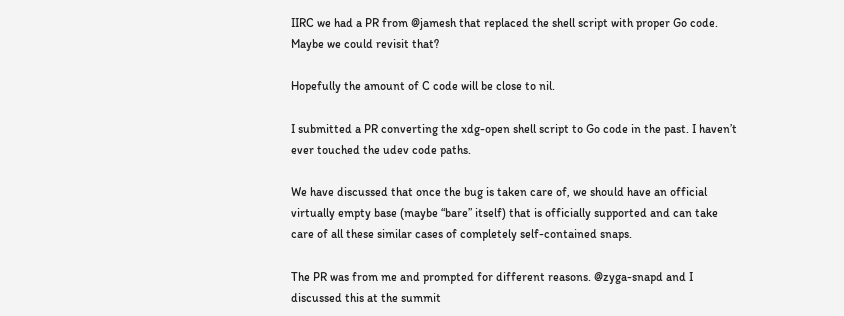IIRC we had a PR from @jamesh that replaced the shell script with proper Go code. Maybe we could revisit that?

Hopefully the amount of C code will be close to nil.

I submitted a PR converting the xdg-open shell script to Go code in the past. I haven’t ever touched the udev code paths.

We have discussed that once the bug is taken care of, we should have an official virtually empty base (maybe “bare” itself) that is officially supported and can take care of all these similar cases of completely self-contained snaps.

The PR was from me and prompted for different reasons. @zyga-snapd and I discussed this at the summit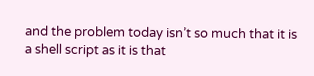and the problem today isn’t so much that it is a shell script as it is that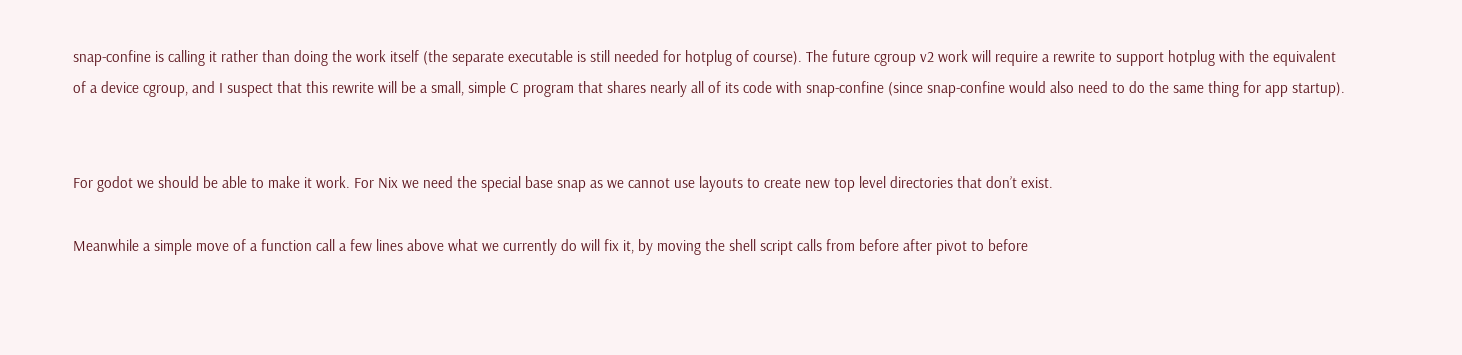snap-confine is calling it rather than doing the work itself (the separate executable is still needed for hotplug of course). The future cgroup v2 work will require a rewrite to support hotplug with the equivalent of a device cgroup, and I suspect that this rewrite will be a small, simple C program that shares nearly all of its code with snap-confine (since snap-confine would also need to do the same thing for app startup).


For godot we should be able to make it work. For Nix we need the special base snap as we cannot use layouts to create new top level directories that don’t exist.

Meanwhile a simple move of a function call a few lines above what we currently do will fix it, by moving the shell script calls from before after pivot to before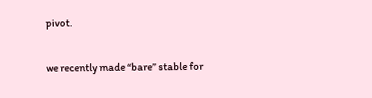pivot.

we recently made “bare” stable for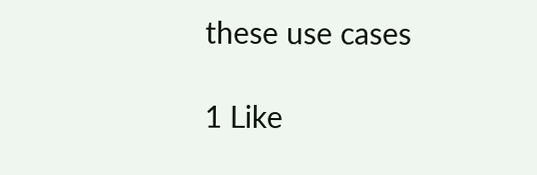these use cases

1 Like